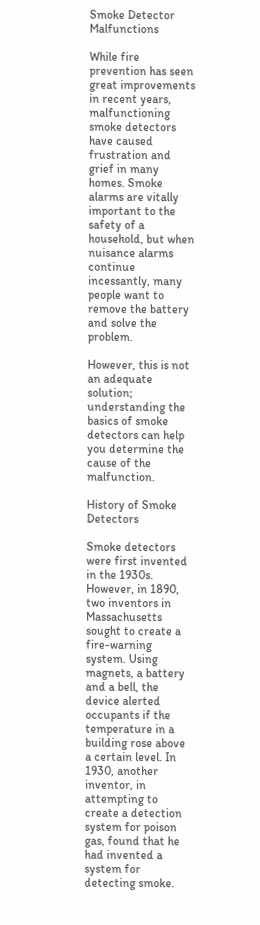Smoke Detector Malfunctions

While fire prevention has seen great improvements in recent years, malfunctioning smoke detectors have caused frustration and grief in many homes. Smoke alarms are vitally important to the safety of a household, but when nuisance alarms continue incessantly, many people want to remove the battery and solve the problem.

However, this is not an adequate solution; understanding the basics of smoke detectors can help you determine the cause of the malfunction.

History of Smoke Detectors

Smoke detectors were first invented in the 1930s. However, in 1890, two inventors in Massachusetts sought to create a fire-warning system. Using magnets, a battery and a bell, the device alerted occupants if the temperature in a building rose above a certain level. In 1930, another inventor, in attempting to create a detection system for poison gas, found that he had invented a system for detecting smoke.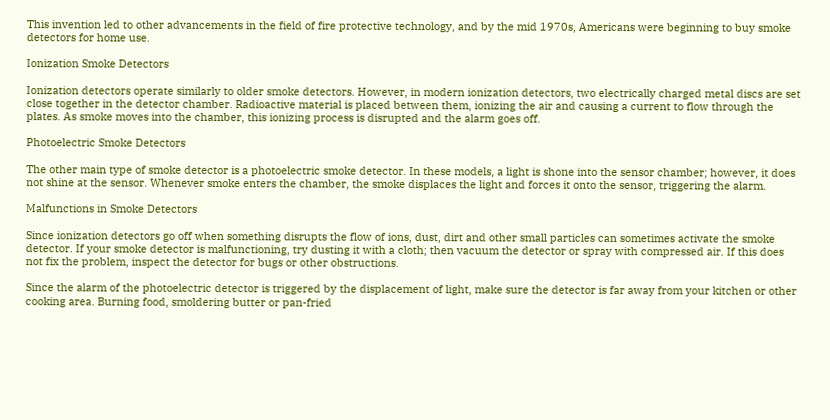This invention led to other advancements in the field of fire protective technology, and by the mid 1970s, Americans were beginning to buy smoke detectors for home use.

Ionization Smoke Detectors

Ionization detectors operate similarly to older smoke detectors. However, in modern ionization detectors, two electrically charged metal discs are set close together in the detector chamber. Radioactive material is placed between them, ionizing the air and causing a current to flow through the plates. As smoke moves into the chamber, this ionizing process is disrupted and the alarm goes off.

Photoelectric Smoke Detectors

The other main type of smoke detector is a photoelectric smoke detector. In these models, a light is shone into the sensor chamber; however, it does not shine at the sensor. Whenever smoke enters the chamber, the smoke displaces the light and forces it onto the sensor, triggering the alarm.

Malfunctions in Smoke Detectors

Since ionization detectors go off when something disrupts the flow of ions, dust, dirt and other small particles can sometimes activate the smoke detector. If your smoke detector is malfunctioning, try dusting it with a cloth; then vacuum the detector or spray with compressed air. If this does not fix the problem, inspect the detector for bugs or other obstructions.

Since the alarm of the photoelectric detector is triggered by the displacement of light, make sure the detector is far away from your kitchen or other cooking area. Burning food, smoldering butter or pan-fried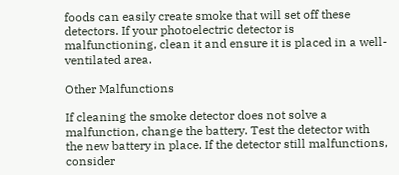foods can easily create smoke that will set off these detectors. If your photoelectric detector is malfunctioning, clean it and ensure it is placed in a well-ventilated area.

Other Malfunctions

If cleaning the smoke detector does not solve a malfunction, change the battery. Test the detector with the new battery in place. If the detector still malfunctions, consider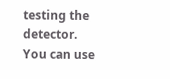testing the detector. You can use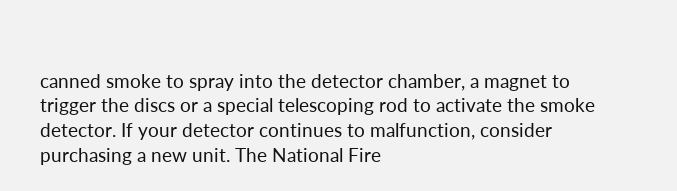canned smoke to spray into the detector chamber, a magnet to trigger the discs or a special telescoping rod to activate the smoke detector. If your detector continues to malfunction, consider purchasing a new unit. The National Fire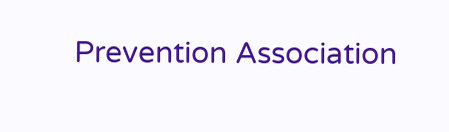Prevention Association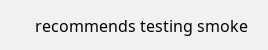recommends testing smoke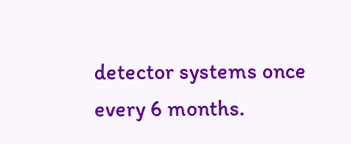detector systems once every 6 months.